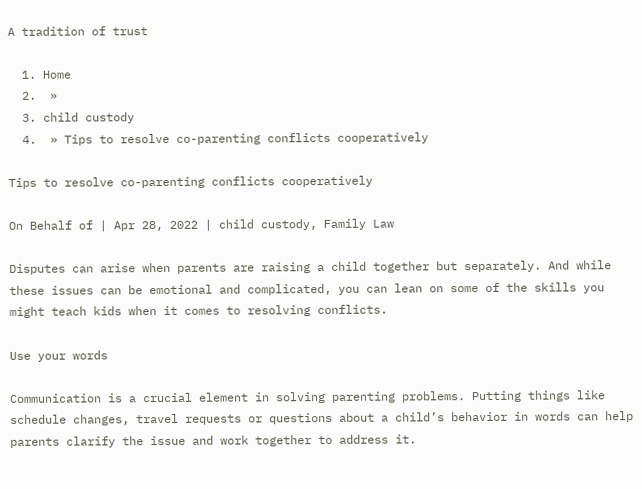A tradition of trust

  1. Home
  2.  »
  3. child custody
  4.  » Tips to resolve co-parenting conflicts cooperatively

Tips to resolve co-parenting conflicts cooperatively

On Behalf of | Apr 28, 2022 | child custody, Family Law

Disputes can arise when parents are raising a child together but separately. And while these issues can be emotional and complicated, you can lean on some of the skills you might teach kids when it comes to resolving conflicts.

Use your words

Communication is a crucial element in solving parenting problems. Putting things like schedule changes, travel requests or questions about a child’s behavior in words can help parents clarify the issue and work together to address it.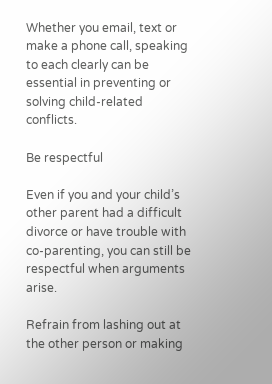Whether you email, text or make a phone call, speaking to each clearly can be essential in preventing or solving child-related conflicts.

Be respectful

Even if you and your child’s other parent had a difficult divorce or have trouble with co-parenting, you can still be respectful when arguments arise.

Refrain from lashing out at the other person or making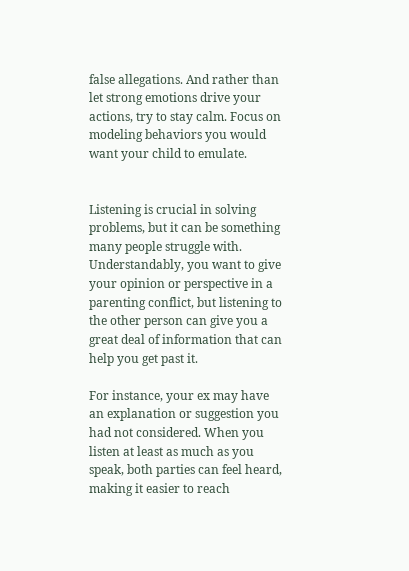false allegations. And rather than let strong emotions drive your actions, try to stay calm. Focus on modeling behaviors you would want your child to emulate.


Listening is crucial in solving problems, but it can be something many people struggle with. Understandably, you want to give your opinion or perspective in a parenting conflict, but listening to the other person can give you a great deal of information that can help you get past it.

For instance, your ex may have an explanation or suggestion you had not considered. When you listen at least as much as you speak, both parties can feel heard, making it easier to reach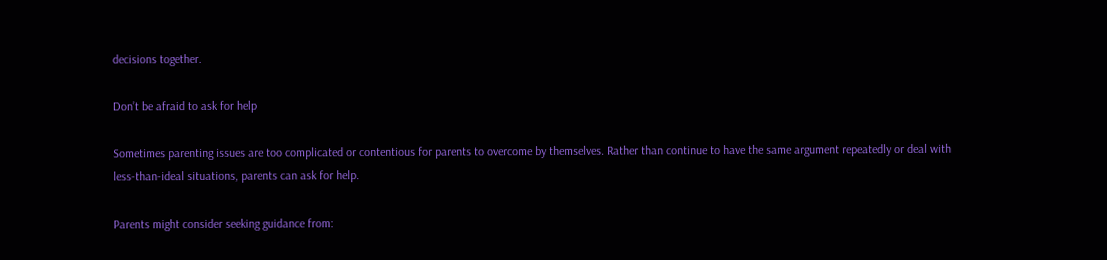decisions together.

Don’t be afraid to ask for help

Sometimes parenting issues are too complicated or contentious for parents to overcome by themselves. Rather than continue to have the same argument repeatedly or deal with less-than-ideal situations, parents can ask for help.

Parents might consider seeking guidance from: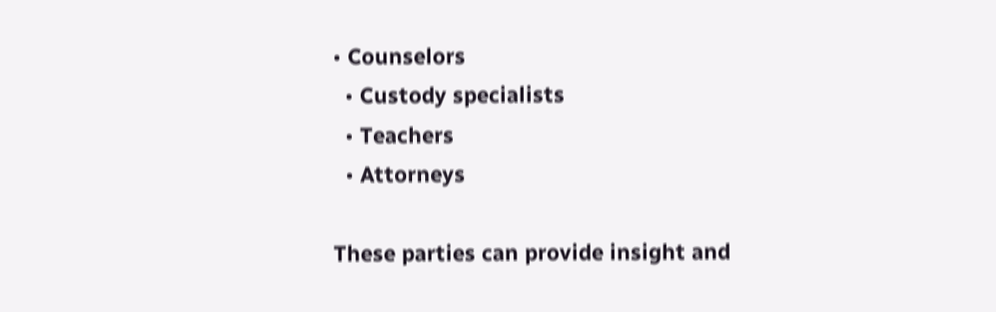• Counselors
  • Custody specialists
  • Teachers
  • Attorneys

These parties can provide insight and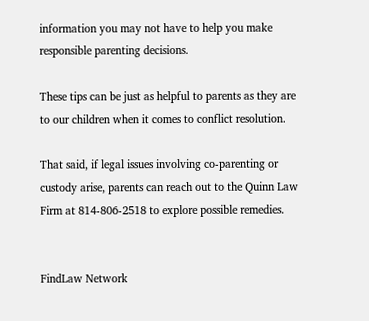information you may not have to help you make responsible parenting decisions.

These tips can be just as helpful to parents as they are to our children when it comes to conflict resolution.

That said, if legal issues involving co-parenting or custody arise, parents can reach out to the Quinn Law Firm at 814-806-2518 to explore possible remedies.


FindLaw Network